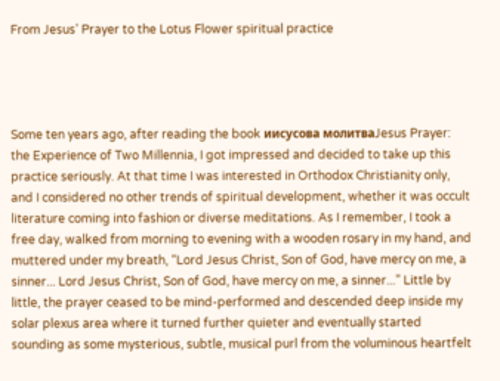From Jesus’ Prayer to the Lotus Flower spiritual practice




Some ten years ago, after reading the book иисусова молитваJesus Prayer: the Experience of Two Millennia, I got impressed and decided to take up this practice seriously. At that time I was interested in Orthodox Christianity only, and I considered no other trends of spiritual development, whether it was occult literature coming into fashion or diverse meditations. As I remember, I took a free day, walked from morning to evening with a wooden rosary in my hand, and muttered under my breath, “Lord Jesus Christ, Son of God, have mercy on me, a sinner... Lord Jesus Christ, Son of God, have mercy on me, a sinner...” Little by little, the prayer ceased to be mind-performed and descended deep inside my solar plexus area where it turned further quieter and eventually started sounding as some mysterious, subtle, musical purl from the voluminous heartfelt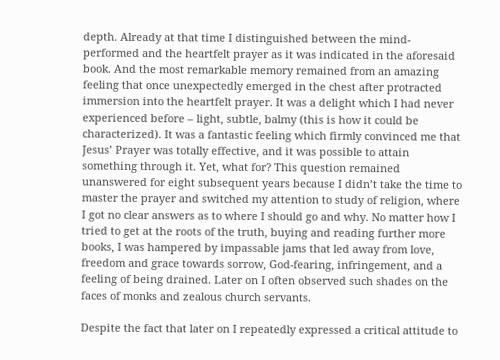depth. Already at that time I distinguished between the mind-performed and the heartfelt prayer as it was indicated in the aforesaid book. And the most remarkable memory remained from an amazing feeling that once unexpectedly emerged in the chest after protracted immersion into the heartfelt prayer. It was a delight which I had never experienced before – light, subtle, balmy (this is how it could be characterized). It was a fantastic feeling which firmly convinced me that Jesus’ Prayer was totally effective, and it was possible to attain something through it. Yet, what for? This question remained unanswered for eight subsequent years because I didn’t take the time to master the prayer and switched my attention to study of religion, where I got no clear answers as to where I should go and why. No matter how I tried to get at the roots of the truth, buying and reading further more books, I was hampered by impassable jams that led away from love, freedom and grace towards sorrow, God-fearing, infringement, and a feeling of being drained. Later on I often observed such shades on the faces of monks and zealous church servants.

Despite the fact that later on I repeatedly expressed a critical attitude to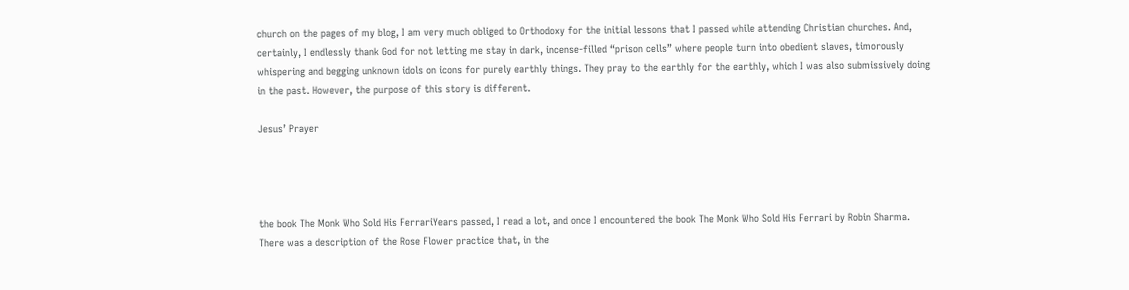church on the pages of my blog, I am very much obliged to Orthodoxy for the initial lessons that I passed while attending Christian churches. And, certainly, I endlessly thank God for not letting me stay in dark, incense-filled “prison cells” where people turn into obedient slaves, timorously whispering and begging unknown idols on icons for purely earthly things. They pray to the earthly for the earthly, which I was also submissively doing in the past. However, the purpose of this story is different.

Jesus’ Prayer




the book The Monk Who Sold His FerrariYears passed, I read a lot, and once I encountered the book The Monk Who Sold His Ferrari by Robin Sharma. There was a description of the Rose Flower practice that, in the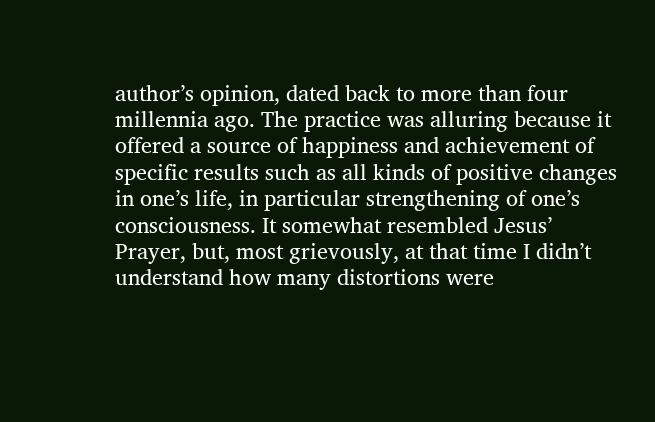author’s opinion, dated back to more than four millennia ago. The practice was alluring because it offered a source of happiness and achievement of specific results such as all kinds of positive changes in one’s life, in particular strengthening of one’s consciousness. It somewhat resembled Jesus’ Prayer, but, most grievously, at that time I didn’t understand how many distortions were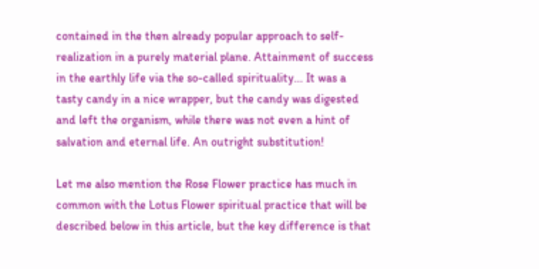contained in the then already popular approach to self-realization in a purely material plane. Attainment of success in the earthly life via the so-called spirituality... It was a tasty candy in a nice wrapper, but the candy was digested and left the organism, while there was not even a hint of salvation and eternal life. An outright substitution!

Let me also mention the Rose Flower practice has much in common with the Lotus Flower spiritual practice that will be described below in this article, but the key difference is that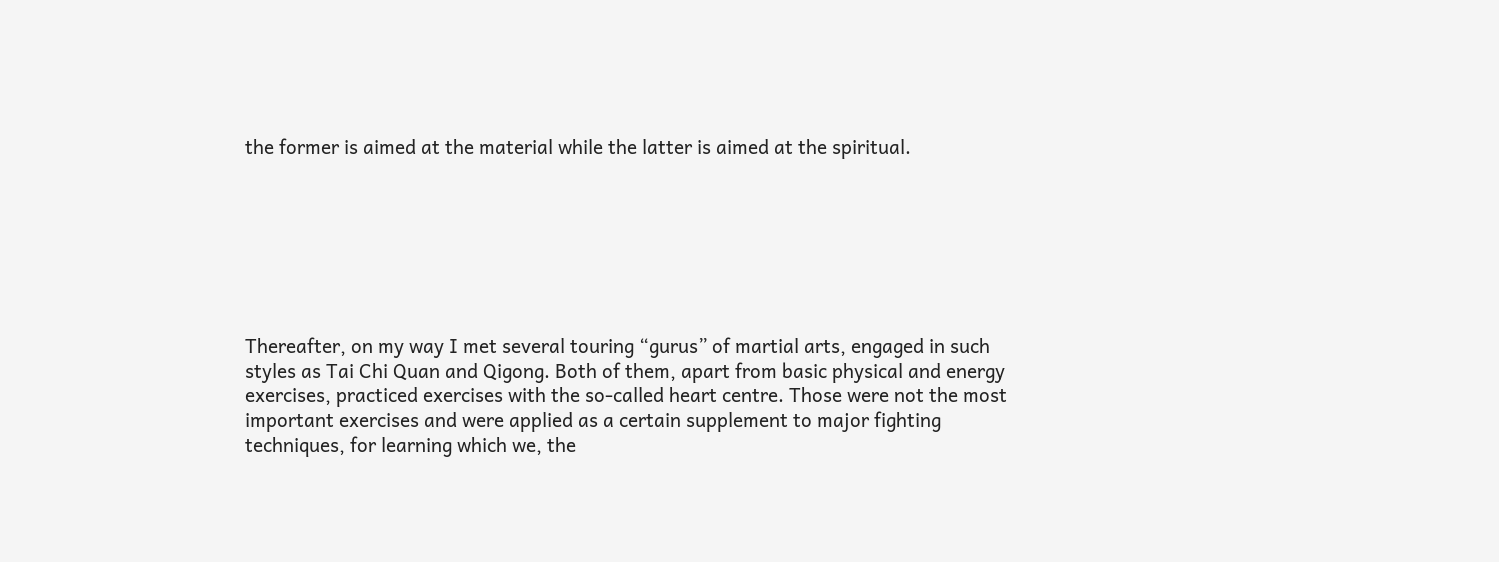the former is aimed at the material while the latter is aimed at the spiritual.







Thereafter, on my way I met several touring “gurus” of martial arts, engaged in such styles as Tai Chi Quan and Qigong. Both of them, apart from basic physical and energy exercises, practiced exercises with the so-called heart centre. Those were not the most important exercises and were applied as a certain supplement to major fighting techniques, for learning which we, the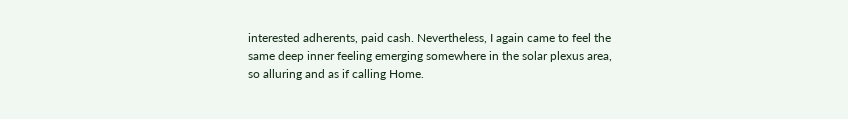interested adherents, paid cash. Nevertheless, I again came to feel the same deep inner feeling emerging somewhere in the solar plexus area, so alluring and as if calling Home.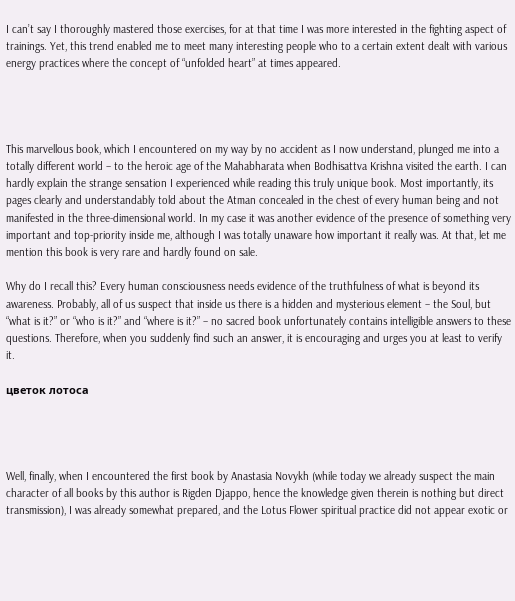I can’t say I thoroughly mastered those exercises, for at that time I was more interested in the fighting aspect of trainings. Yet, this trend enabled me to meet many interesting people who to a certain extent dealt with various energy practices where the concept of “unfolded heart” at times appeared.




This marvellous book, which I encountered on my way by no accident as I now understand, plunged me into a totally different world – to the heroic age of the Mahabharata when Bodhisattva Krishna visited the earth. I can hardly explain the strange sensation I experienced while reading this truly unique book. Most importantly, its pages clearly and understandably told about the Atman concealed in the chest of every human being and not manifested in the three-dimensional world. In my case it was another evidence of the presence of something very important and top-priority inside me, although I was totally unaware how important it really was. At that, let me mention this book is very rare and hardly found on sale.

Why do I recall this? Every human consciousness needs evidence of the truthfulness of what is beyond its awareness. Probably, all of us suspect that inside us there is a hidden and mysterious element – the Soul, but “what is it?” or “who is it?” and “where is it?” – no sacred book unfortunately contains intelligible answers to these questions. Therefore, when you suddenly find such an answer, it is encouraging and urges you at least to verify it.

цветок лотоса




Well, finally, when I encountered the first book by Anastasia Novykh (while today we already suspect the main character of all books by this author is Rigden Djappo, hence the knowledge given therein is nothing but direct transmission), I was already somewhat prepared, and the Lotus Flower spiritual practice did not appear exotic or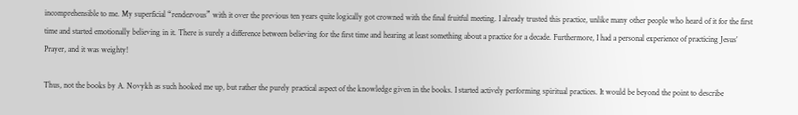incomprehensible to me. My superficial “rendezvous” with it over the previous ten years quite logically got crowned with the final fruitful meeting. I already trusted this practice, unlike many other people who heard of it for the first time and started emotionally believing in it. There is surely a difference between believing for the first time and hearing at least something about a practice for a decade. Furthermore, I had a personal experience of practicing Jesus’ Prayer, and it was weighty!

Thus, not the books by A. Novykh as such hooked me up, but rather the purely practical aspect of the knowledge given in the books. I started actively performing spiritual practices. It would be beyond the point to describe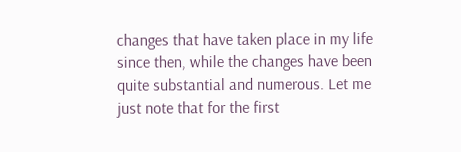changes that have taken place in my life since then, while the changes have been quite substantial and numerous. Let me just note that for the first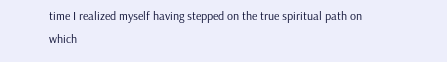time I realized myself having stepped on the true spiritual path on which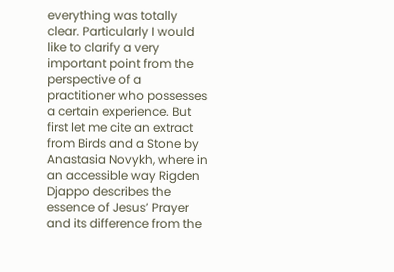everything was totally clear. Particularly I would like to clarify a very important point from the perspective of a practitioner who possesses a certain experience. But first let me cite an extract from Birds and a Stone by Anastasia Novykh, where in an accessible way Rigden Djappo describes the essence of Jesus’ Prayer and its difference from the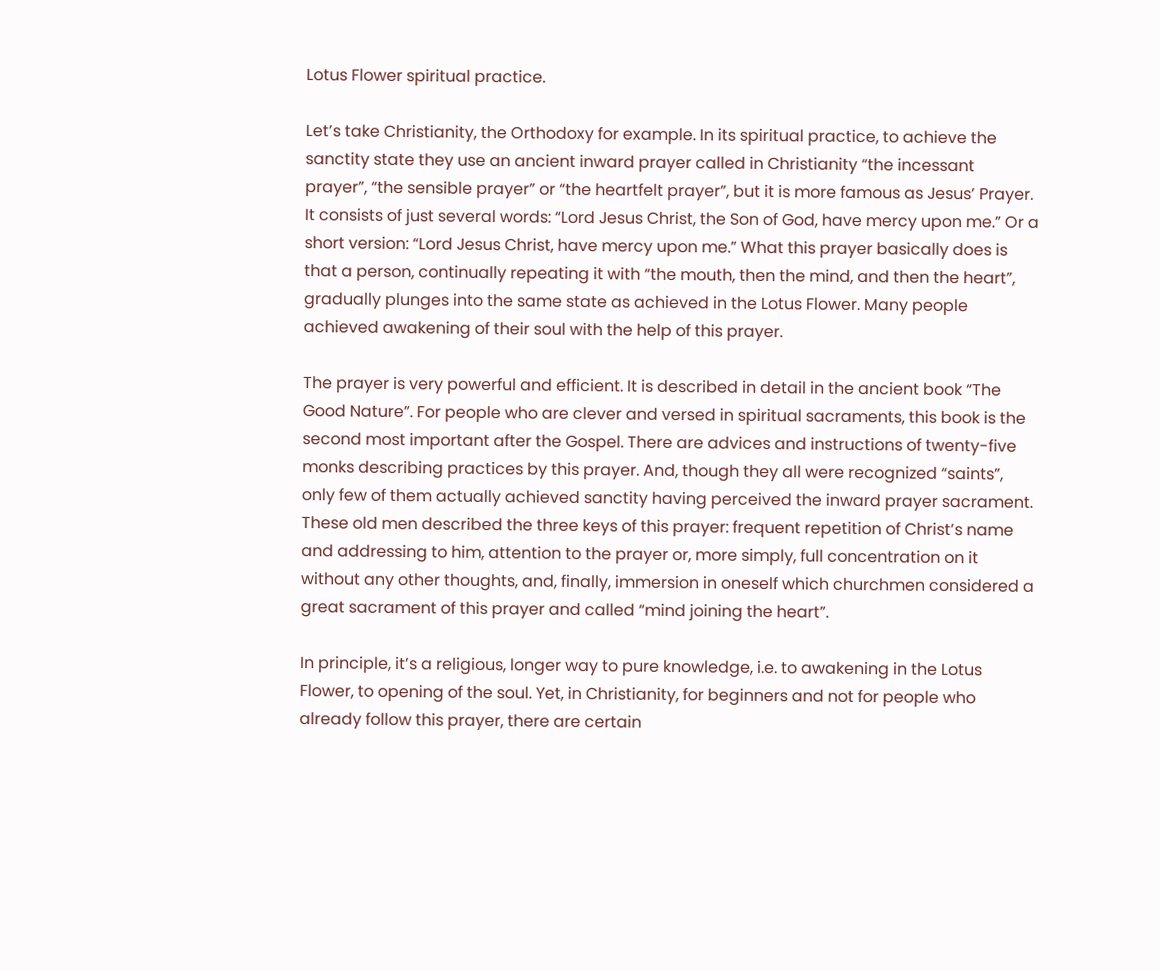Lotus Flower spiritual practice.

Let’s take Christianity, the Orthodoxy for example. In its spiritual practice, to achieve the sanctity state they use an ancient inward prayer called in Christianity “the incessant prayer”, “the sensible prayer” or “the heartfelt prayer”, but it is more famous as Jesus’ Prayer. It consists of just several words: “Lord Jesus Christ, the Son of God, have mercy upon me.” Or a short version: “Lord Jesus Christ, have mercy upon me.” What this prayer basically does is that a person, continually repeating it with “the mouth, then the mind, and then the heart”, gradually plunges into the same state as achieved in the Lotus Flower. Many people achieved awakening of their soul with the help of this prayer.

The prayer is very powerful and efficient. It is described in detail in the ancient book “The Good Nature”. For people who are clever and versed in spiritual sacraments, this book is the second most important after the Gospel. There are advices and instructions of twenty-five monks describing practices by this prayer. And, though they all were recognized “saints”, only few of them actually achieved sanctity having perceived the inward prayer sacrament. These old men described the three keys of this prayer: frequent repetition of Christ’s name and addressing to him, attention to the prayer or, more simply, full concentration on it without any other thoughts, and, finally, immersion in oneself which churchmen considered a great sacrament of this prayer and called “mind joining the heart”.

In principle, it’s a religious, longer way to pure knowledge, i.e. to awakening in the Lotus Flower, to opening of the soul. Yet, in Christianity, for beginners and not for people who already follow this prayer, there are certain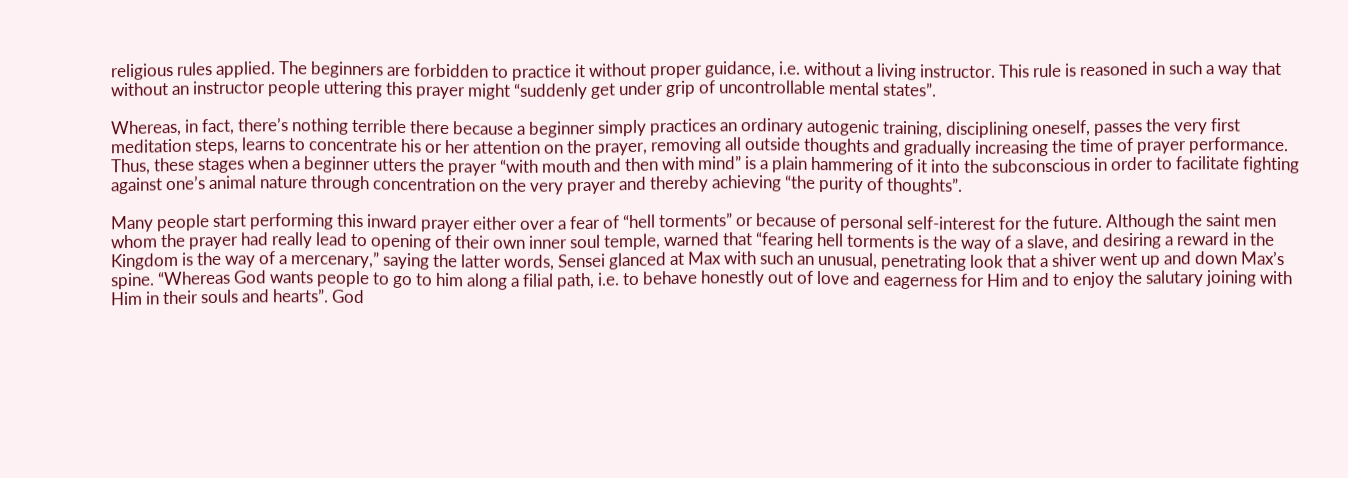religious rules applied. The beginners are forbidden to practice it without proper guidance, i.e. without a living instructor. This rule is reasoned in such a way that without an instructor people uttering this prayer might “suddenly get under grip of uncontrollable mental states”.

Whereas, in fact, there’s nothing terrible there because a beginner simply practices an ordinary autogenic training, disciplining oneself, passes the very first meditation steps, learns to concentrate his or her attention on the prayer, removing all outside thoughts and gradually increasing the time of prayer performance. Thus, these stages when a beginner utters the prayer “with mouth and then with mind” is a plain hammering of it into the subconscious in order to facilitate fighting against one’s animal nature through concentration on the very prayer and thereby achieving “the purity of thoughts”.

Many people start performing this inward prayer either over a fear of “hell torments” or because of personal self-interest for the future. Although the saint men whom the prayer had really lead to opening of their own inner soul temple, warned that “fearing hell torments is the way of a slave, and desiring a reward in the Kingdom is the way of a mercenary,” saying the latter words, Sensei glanced at Max with such an unusual, penetrating look that a shiver went up and down Max’s spine. “Whereas God wants people to go to him along a filial path, i.e. to behave honestly out of love and eagerness for Him and to enjoy the salutary joining with Him in their souls and hearts”. God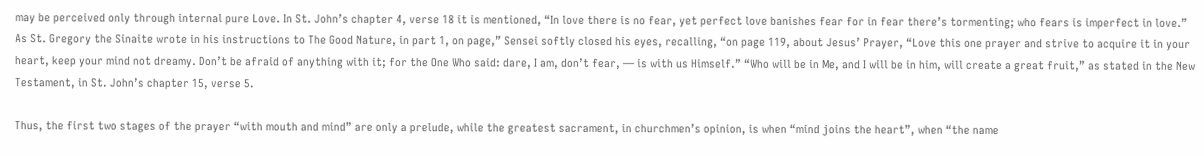may be perceived only through internal pure Love. In St. John’s chapter 4, verse 18 it is mentioned, “In love there is no fear, yet perfect love banishes fear for in fear there’s tormenting; who fears is imperfect in love.” As St. Gregory the Sinaite wrote in his instructions to The Good Nature, in part 1, on page,” Sensei softly closed his eyes, recalling, “on page 119, about Jesus’ Prayer, “Love this one prayer and strive to acquire it in your heart, keep your mind not dreamy. Don’t be afraid of anything with it; for the One Who said: dare, I am, don’t fear, — is with us Himself.” “Who will be in Me, and I will be in him, will create a great fruit,” as stated in the New Testament, in St. John’s chapter 15, verse 5.

Thus, the first two stages of the prayer “with mouth and mind” are only a prelude, while the greatest sacrament, in churchmen’s opinion, is when “mind joins the heart”, when “the name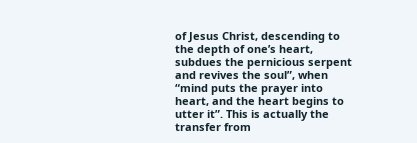of Jesus Christ, descending to the depth of one’s heart, subdues the pernicious serpent and revives the soul”, when “mind puts the prayer into heart, and the heart begins to utter it”. This is actually the transfer from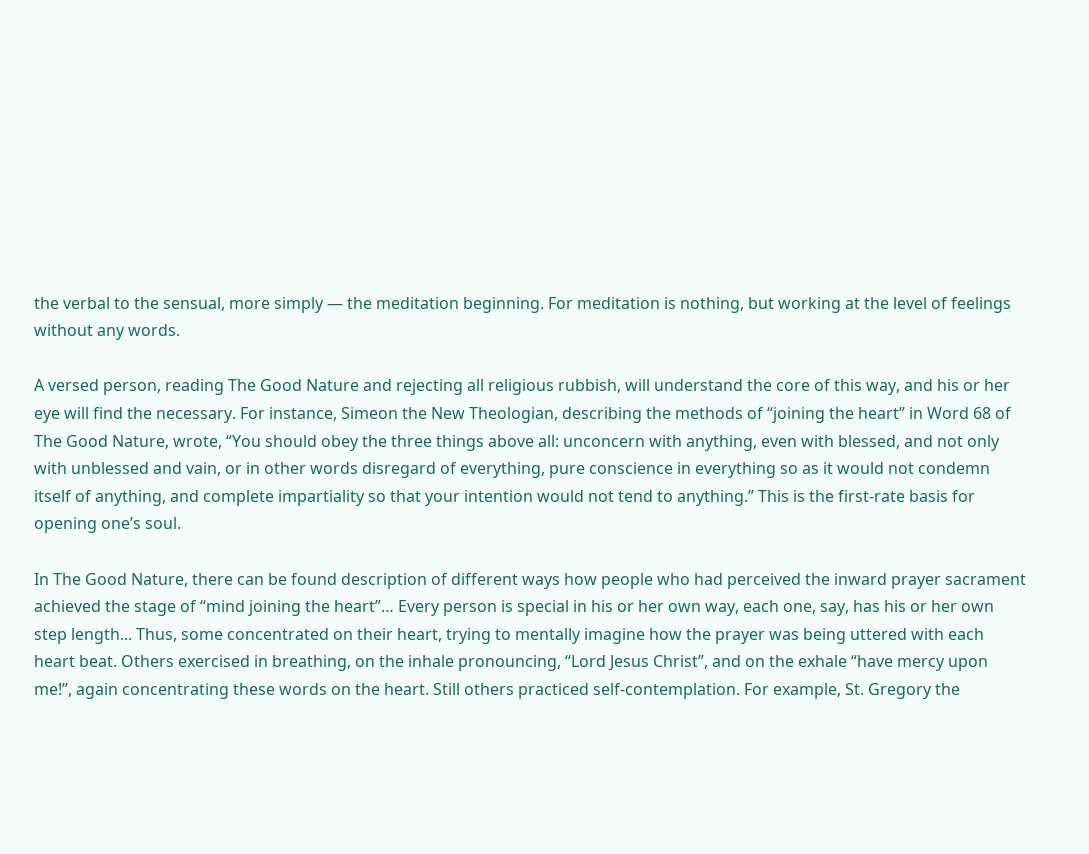the verbal to the sensual, more simply — the meditation beginning. For meditation is nothing, but working at the level of feelings without any words.

A versed person, reading The Good Nature and rejecting all religious rubbish, will understand the core of this way, and his or her eye will find the necessary. For instance, Simeon the New Theologian, describing the methods of “joining the heart” in Word 68 of The Good Nature, wrote, “You should obey the three things above all: unconcern with anything, even with blessed, and not only with unblessed and vain, or in other words disregard of everything, pure conscience in everything so as it would not condemn itself of anything, and complete impartiality so that your intention would not tend to anything.” This is the first-rate basis for opening one’s soul.

In The Good Nature, there can be found description of different ways how people who had perceived the inward prayer sacrament achieved the stage of “mind joining the heart”… Every person is special in his or her own way, each one, say, has his or her own step length... Thus, some concentrated on their heart, trying to mentally imagine how the prayer was being uttered with each heart beat. Others exercised in breathing, on the inhale pronouncing, “Lord Jesus Christ”, and on the exhale “have mercy upon me!”, again concentrating these words on the heart. Still others practiced self-contemplation. For example, St. Gregory the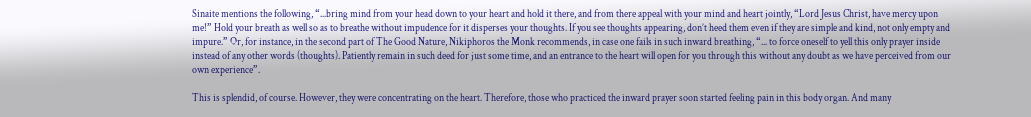Sinaite mentions the following, “...bring mind from your head down to your heart and hold it there, and from there appeal with your mind and heart jointly, “Lord Jesus Christ, have mercy upon me!” Hold your breath as well so as to breathe without impudence for it disperses your thoughts. If you see thoughts appearing, don’t heed them even if they are simple and kind, not only empty and impure.” Or, for instance, in the second part of The Good Nature, Nikiphoros the Monk recommends, in case one fails in such inward breathing, “... to force oneself to yell this only prayer inside instead of any other words (thoughts). Patiently remain in such deed for just some time, and an entrance to the heart will open for you through this without any doubt as we have perceived from our own experience”.

This is splendid, of course. However, they were concentrating on the heart. Therefore, those who practiced the inward prayer soon started feeling pain in this body organ. And many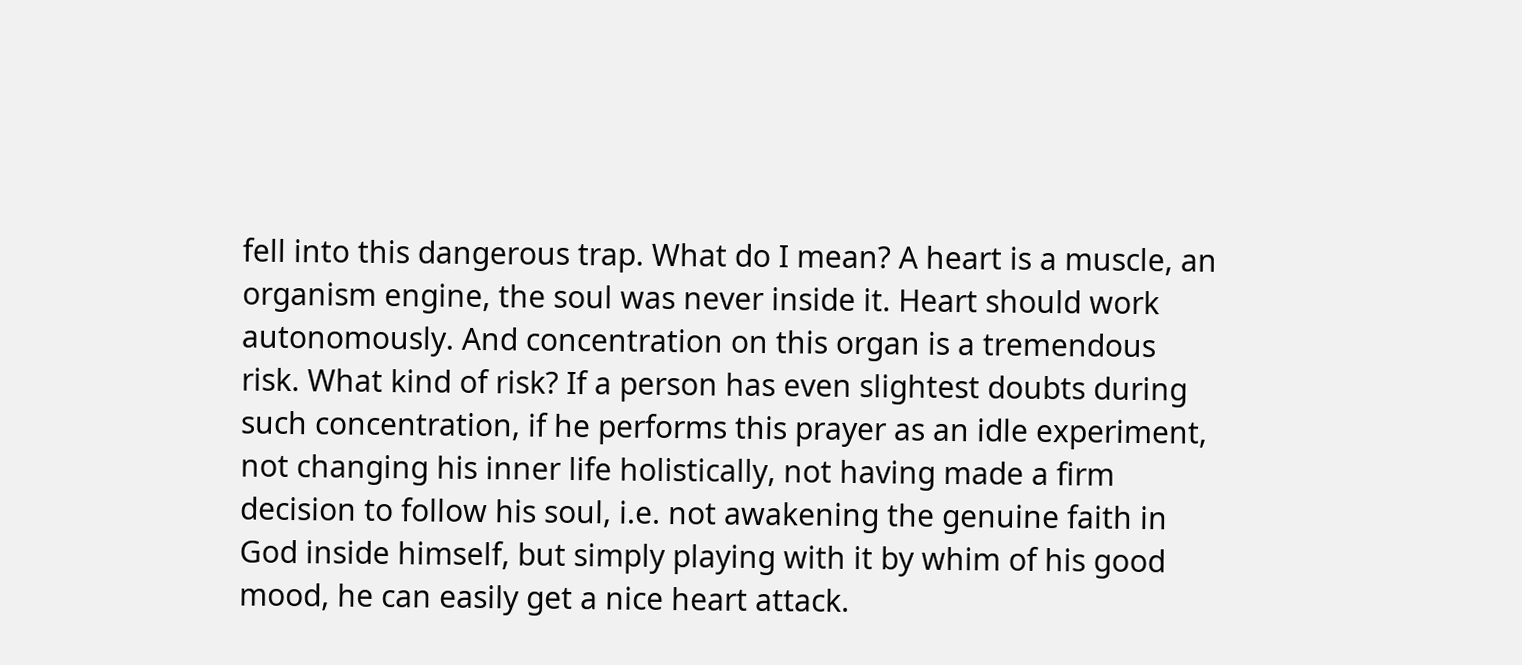fell into this dangerous trap. What do I mean? A heart is a muscle, an organism engine, the soul was never inside it. Heart should work autonomously. And concentration on this organ is a tremendous risk. What kind of risk? If a person has even slightest doubts during such concentration, if he performs this prayer as an idle experiment, not changing his inner life holistically, not having made a firm decision to follow his soul, i.e. not awakening the genuine faith in God inside himself, but simply playing with it by whim of his good mood, he can easily get a nice heart attack.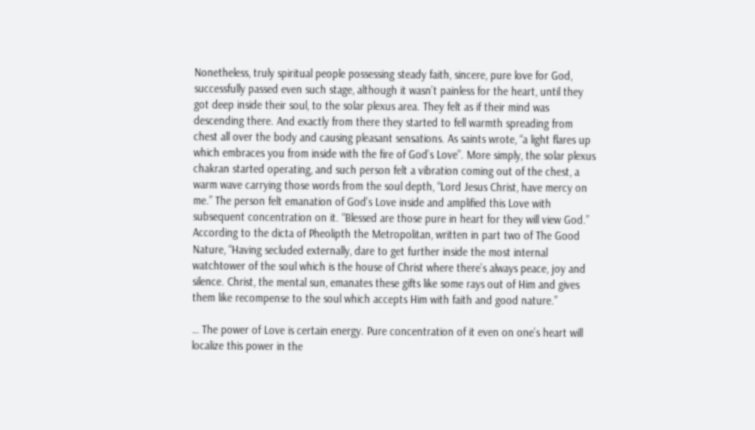Nonetheless, truly spiritual people possessing steady faith, sincere, pure love for God, successfully passed even such stage, although it wasn’t painless for the heart, until they got deep inside their soul, to the solar plexus area. They felt as if their mind was descending there. And exactly from there they started to fell warmth spreading from chest all over the body and causing pleasant sensations. As saints wrote, “a light flares up which embraces you from inside with the fire of God’s Love”. More simply, the solar plexus chakran started operating, and such person felt a vibration coming out of the chest, a warm wave carrying those words from the soul depth, “Lord Jesus Christ, have mercy on me.” The person felt emanation of God’s Love inside and amplified this Love with subsequent concentration on it. “Blessed are those pure in heart for they will view God.” According to the dicta of Pheolipth the Metropolitan, written in part two of The Good Nature, “Having secluded externally, dare to get further inside the most internal watchtower of the soul which is the house of Christ where there’s always peace, joy and silence. Christ, the mental sun, emanates these gifts like some rays out of Him and gives them like recompense to the soul which accepts Him with faith and good nature.”

… The power of Love is certain energy. Pure concentration of it even on one’s heart will localize this power in the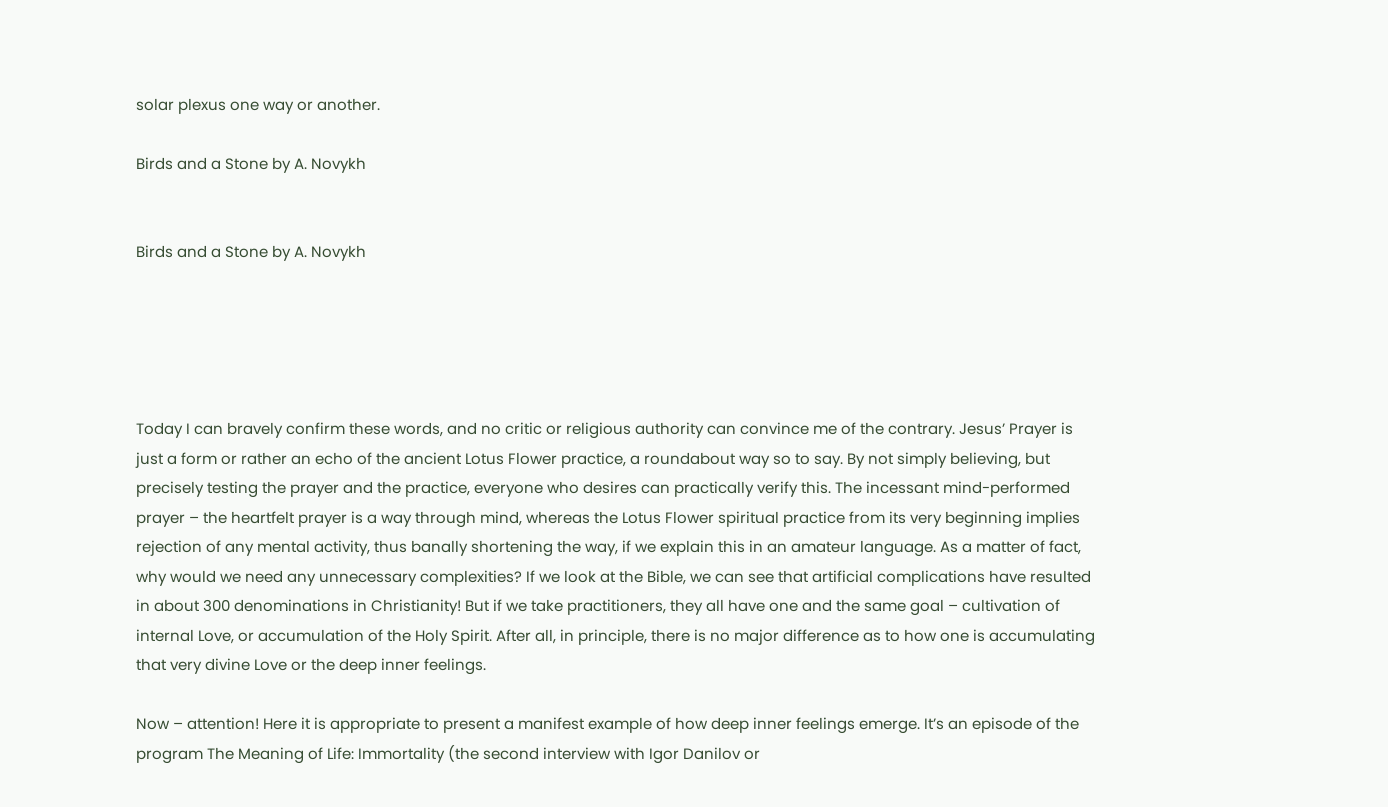solar plexus one way or another.

Birds and a Stone by A. Novykh


Birds and a Stone by A. Novykh





Today I can bravely confirm these words, and no critic or religious authority can convince me of the contrary. Jesus’ Prayer is just a form or rather an echo of the ancient Lotus Flower practice, a roundabout way so to say. By not simply believing, but precisely testing the prayer and the practice, everyone who desires can practically verify this. The incessant mind-performed prayer – the heartfelt prayer is a way through mind, whereas the Lotus Flower spiritual practice from its very beginning implies rejection of any mental activity, thus banally shortening the way, if we explain this in an amateur language. As a matter of fact, why would we need any unnecessary complexities? If we look at the Bible, we can see that artificial complications have resulted in about 300 denominations in Christianity! But if we take practitioners, they all have one and the same goal – cultivation of internal Love, or accumulation of the Holy Spirit. After all, in principle, there is no major difference as to how one is accumulating that very divine Love or the deep inner feelings.

Now – attention! Here it is appropriate to present a manifest example of how deep inner feelings emerge. It’s an episode of the program The Meaning of Life: Immortality (the second interview with Igor Danilov or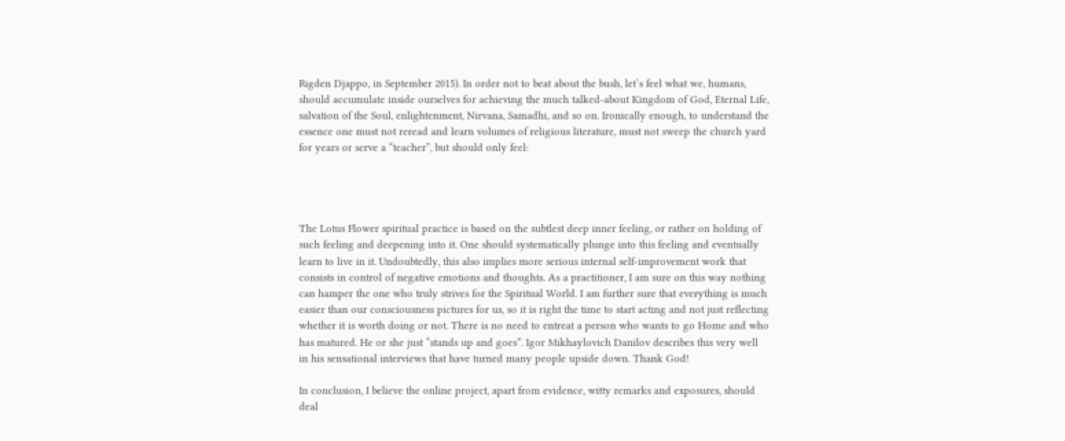Rigden Djappo, in September 2015). In order not to beat about the bush, let’s feel what we, humans, should accumulate inside ourselves for achieving the much talked-about Kingdom of God, Eternal Life, salvation of the Soul, enlightenment, Nirvana, Samadhi, and so on. Ironically enough, to understand the essence one must not reread and learn volumes of religious literature, must not sweep the church yard for years or serve a “teacher”, but should only feel:




The Lotus Flower spiritual practice is based on the subtlest deep inner feeling, or rather on holding of such feeling and deepening into it. One should systematically plunge into this feeling and eventually learn to live in it. Undoubtedly, this also implies more serious internal self-improvement work that consists in control of negative emotions and thoughts. As a practitioner, I am sure on this way nothing can hamper the one who truly strives for the Spiritual World. I am further sure that everything is much easier than our consciousness pictures for us, so it is right the time to start acting and not just reflecting whether it is worth doing or not. There is no need to entreat a person who wants to go Home and who has matured. He or she just “stands up and goes”. Igor Mikhaylovich Danilov describes this very well in his sensational interviews that have turned many people upside down. Thank God!

In conclusion, I believe the online project, apart from evidence, witty remarks and exposures, should deal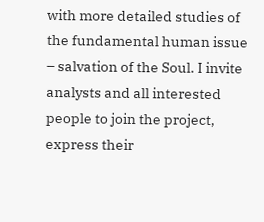with more detailed studies of the fundamental human issue – salvation of the Soul. I invite analysts and all interested people to join the project, express their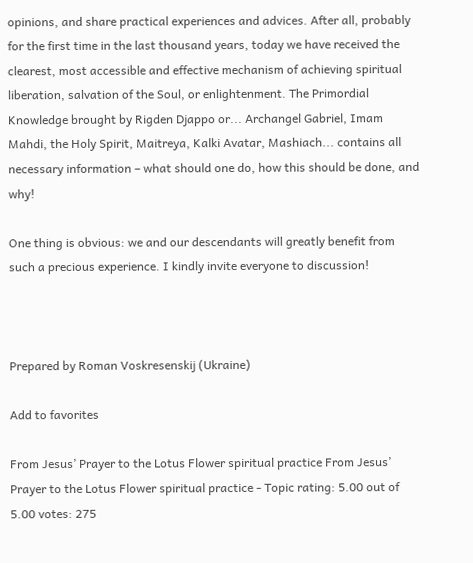opinions, and share practical experiences and advices. After all, probably for the first time in the last thousand years, today we have received the clearest, most accessible and effective mechanism of achieving spiritual liberation, salvation of the Soul, or enlightenment. The Primordial Knowledge brought by Rigden Djappo or... Archangel Gabriel, Imam Mahdi, the Holy Spirit, Maitreya, Kalki Avatar, Mashiach... contains all necessary information – what should one do, how this should be done, and why!

One thing is obvious: we and our descendants will greatly benefit from such a precious experience. I kindly invite everyone to discussion!



Prepared by Roman Voskresenskij (Ukraine)

Add to favorites

From Jesus’ Prayer to the Lotus Flower spiritual practice From Jesus’ Prayer to the Lotus Flower spiritual practice - Topic rating: 5.00 out of 5.00 votes: 275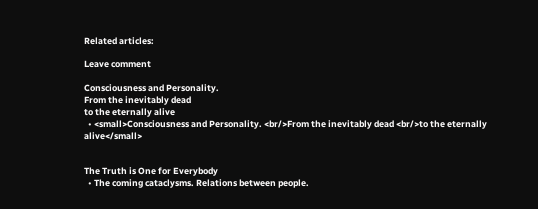Related articles:

Leave comment

Consciousness and Personality.
From the inevitably dead
to the eternally alive
  • <small>Consciousness and Personality. <br/>From the inevitably dead <br/>to the eternally alive</small>


The Truth is One for Everybody
  • The coming cataclysms. Relations between people.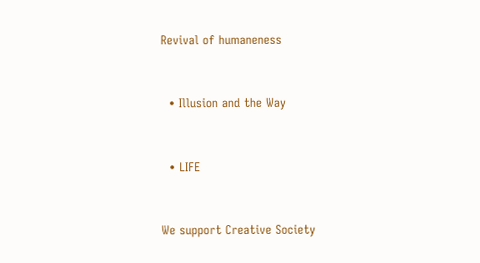Revival of humaneness


  • Illusion and the Way


  • LIFE


We support Creative Society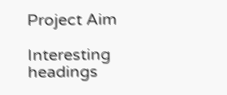Project Aim

Interesting headings